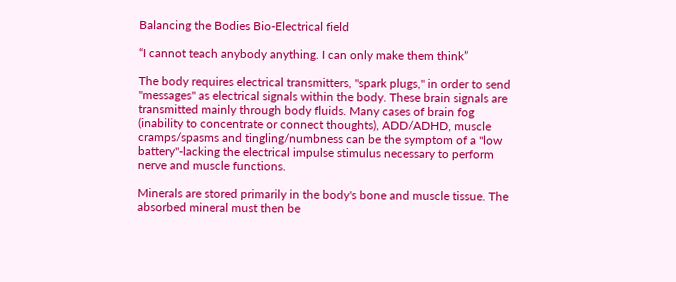Balancing the Bodies Bio-Electrical field

“I cannot teach anybody anything. I can only make them think”

The body requires electrical transmitters, "spark plugs," in order to send "messages" as electrical signals within the body. These brain signals are transmitted mainly through body fluids. Many cases of brain fog (inability to concentrate or connect thoughts), ADD/ADHD, muscle cramps/spasms and tingling/numbness can be the symptom of a "low battery"-lacking the electrical impulse stimulus necessary to perform nerve and muscle functions.

Minerals are stored primarily in the body's bone and muscle tissue. The absorbed mineral must then be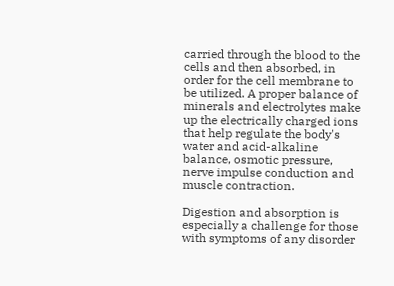carried through the blood to the cells and then absorbed, in order for the cell membrane to be utilized. A proper balance of minerals and electrolytes make up the electrically charged ions that help regulate the body's water and acid-alkaline balance, osmotic pressure, nerve impulse conduction and muscle contraction.

Digestion and absorption is especially a challenge for those with symptoms of any disorder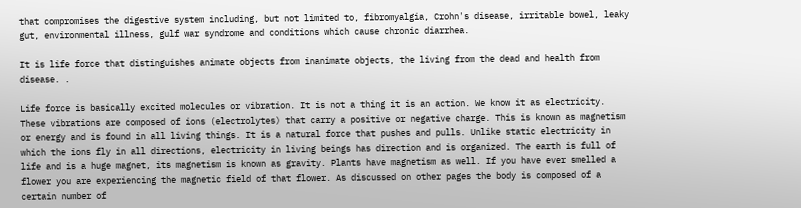that compromises the digestive system including, but not limited to, fibromyalgia, Crohn's disease, irritable bowel, leaky gut, environmental illness, gulf war syndrome and conditions which cause chronic diarrhea.

It is life force that distinguishes animate objects from inanimate objects, the living from the dead and health from disease. .

Life force is basically excited molecules or vibration. It is not a thing it is an action. We know it as electricity. These vibrations are composed of ions (electrolytes) that carry a positive or negative charge. This is known as magnetism or energy and is found in all living things. It is a natural force that pushes and pulls. Unlike static electricity in which the ions fly in all directions, electricity in living beings has direction and is organized. The earth is full of life and is a huge magnet, its magnetism is known as gravity. Plants have magnetism as well. If you have ever smelled a flower you are experiencing the magnetic field of that flower. As discussed on other pages the body is composed of a certain number of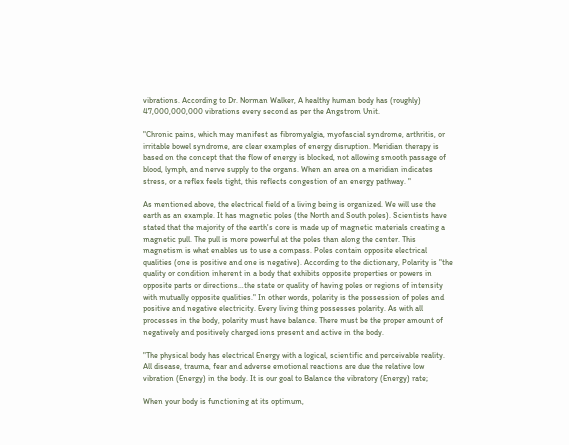vibrations. According to Dr. Norman Walker, A healthy human body has (roughly) 47,000,000,000 vibrations every second as per the Angstrom Unit.

"Chronic pains, which may manifest as fibromyalgia, myofascial syndrome, arthritis, or irritable bowel syndrome, are clear examples of energy disruption. Meridian therapy is based on the concept that the flow of energy is blocked, not allowing smooth passage of blood, lymph, and nerve supply to the organs. When an area on a meridian indicates stress, or a reflex feels tight, this reflects congestion of an energy pathway. "

As mentioned above, the electrical field of a living being is organized. We will use the earth as an example. It has magnetic poles (the North and South poles). Scientists have stated that the majority of the earth's core is made up of magnetic materials creating a magnetic pull. The pull is more powerful at the poles than along the center. This magnetism is what enables us to use a compass. Poles contain opposite electrical qualities (one is positive and one is negative). According to the dictionary, Polarity is "the quality or condition inherent in a body that exhibits opposite properties or powers in opposite parts or directions…the state or quality of having poles or regions of intensity with mutually opposite qualities." In other words, polarity is the possession of poles and positive and negative electricity. Every living thing possesses polarity. As with all processes in the body, polarity must have balance. There must be the proper amount of negatively and positively charged ions present and active in the body.

"The physical body has electrical Energy with a logical, scientific and perceivable reality. All disease, trauma, fear and adverse emotional reactions are due the relative low vibration (Energy) in the body. It is our goal to Balance the vibratory (Energy) rate;

When your body is functioning at its optimum,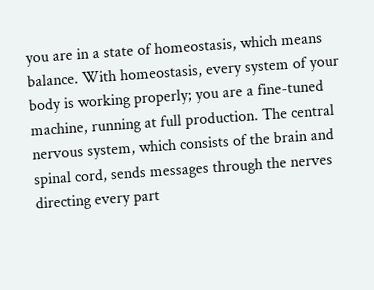you are in a state of homeostasis, which means balance. With homeostasis, every system of your body is working properly; you are a fine-tuned machine, running at full production. The central nervous system, which consists of the brain and spinal cord, sends messages through the nerves directing every part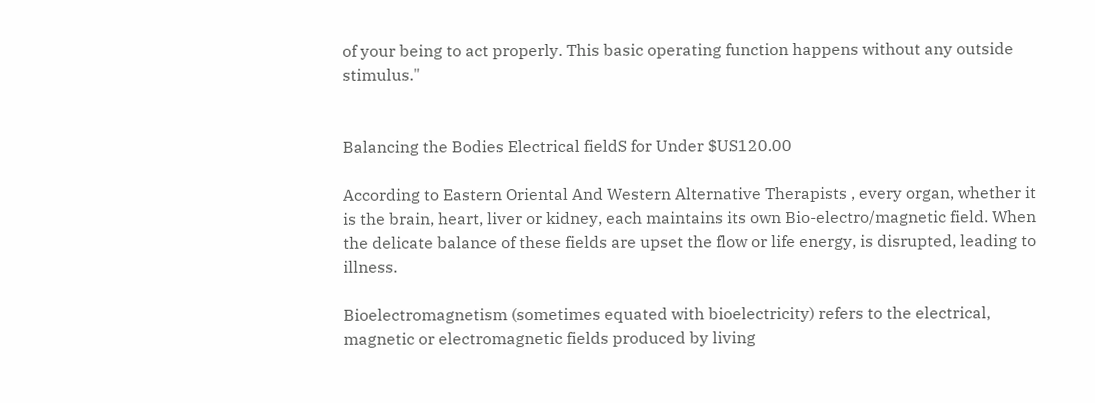of your being to act properly. This basic operating function happens without any outside stimulus."


Balancing the Bodies Electrical fieldS for Under $US120.00

According to Eastern Oriental And Western Alternative Therapists , every organ, whether it is the brain, heart, liver or kidney, each maintains its own Bio-electro/magnetic field. When the delicate balance of these fields are upset the flow or life energy, is disrupted, leading to illness.

Bioelectromagnetism (sometimes equated with bioelectricity) refers to the electrical, magnetic or electromagnetic fields produced by living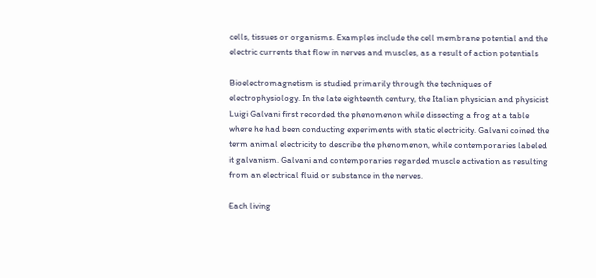cells, tissues or organisms. Examples include the cell membrane potential and the electric currents that flow in nerves and muscles, as a result of action potentials

Bioelectromagnetism is studied primarily through the techniques of electrophysiology. In the late eighteenth century, the Italian physician and physicist Luigi Galvani first recorded the phenomenon while dissecting a frog at a table where he had been conducting experiments with static electricity. Galvani coined the term animal electricity to describe the phenomenon, while contemporaries labeled it galvanism. Galvani and contemporaries regarded muscle activation as resulting from an electrical fluid or substance in the nerves.

Each living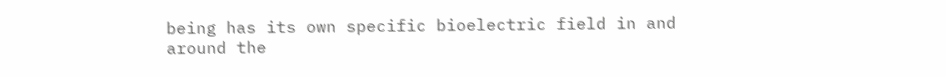being has its own specific bioelectric field in and around the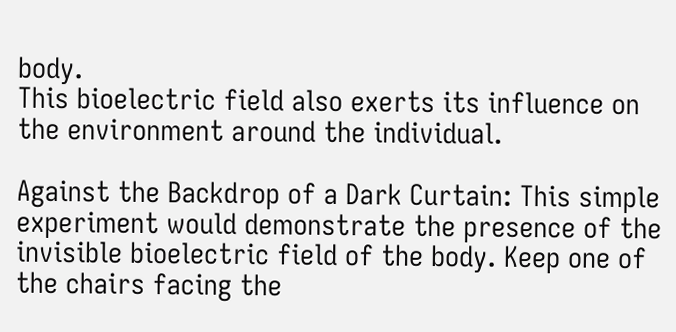body.
This bioelectric field also exerts its influence on the environment around the individual.

Against the Backdrop of a Dark Curtain: This simple experiment would demonstrate the presence of the invisible bioelectric field of the body. Keep one of the chairs facing the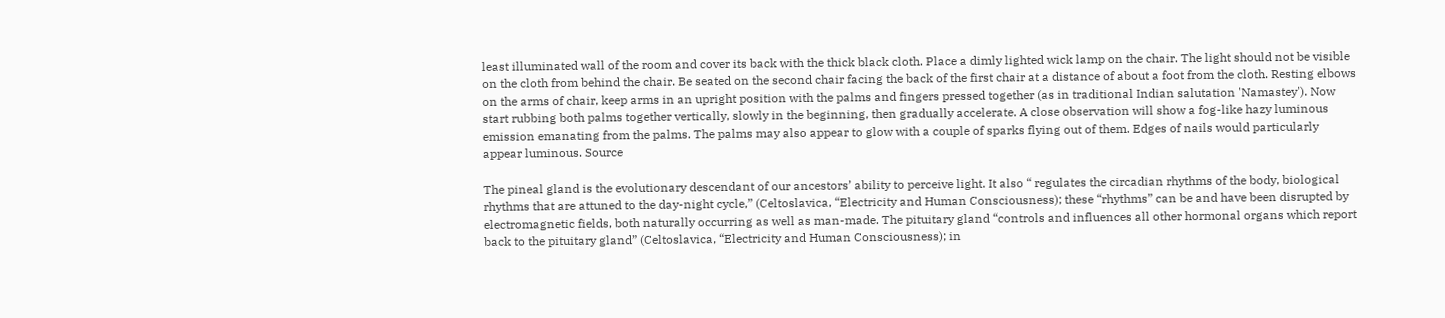least illuminated wall of the room and cover its back with the thick black cloth. Place a dimly lighted wick lamp on the chair. The light should not be visible on the cloth from behind the chair. Be seated on the second chair facing the back of the first chair at a distance of about a foot from the cloth. Resting elbows on the arms of chair, keep arms in an upright position with the palms and fingers pressed together (as in traditional Indian salutation 'Namastey'). Now start rubbing both palms together vertically, slowly in the beginning, then gradually accelerate. A close observation will show a fog-like hazy luminous emission emanating from the palms. The palms may also appear to glow with a couple of sparks flying out of them. Edges of nails would particularly appear luminous. Source

The pineal gland is the evolutionary descendant of our ancestors’ ability to perceive light. It also “ regulates the circadian rhythms of the body, biological rhythms that are attuned to the day-night cycle,” (Celtoslavica, “Electricity and Human Consciousness); these “rhythms” can be and have been disrupted by electromagnetic fields, both naturally occurring as well as man-made. The pituitary gland “controls and influences all other hormonal organs which report back to the pituitary gland” (Celtoslavica, “Electricity and Human Consciousness); in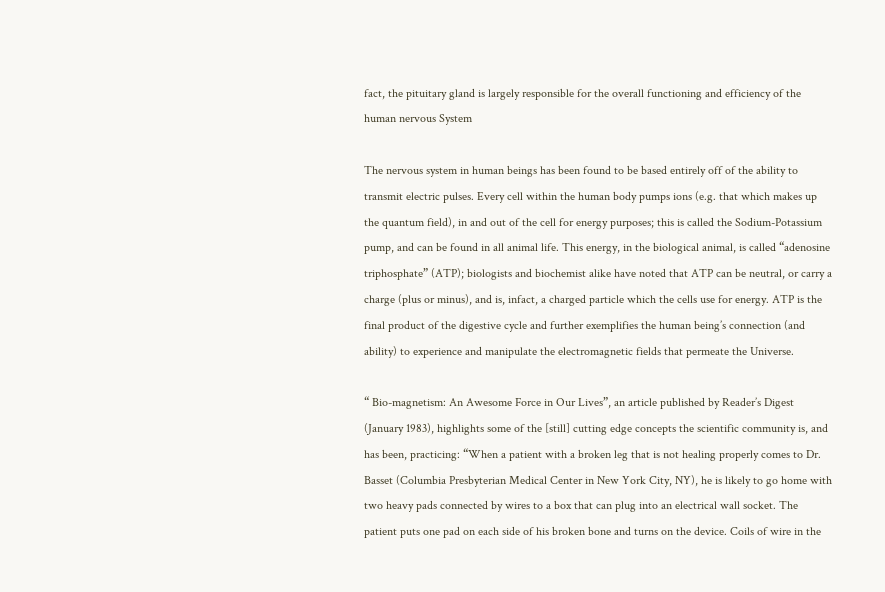fact, the pituitary gland is largely responsible for the overall functioning and efficiency of the human nervous System

The nervous system in human beings has been found to be based entirely off of the ability to transmit electric pulses. Every cell within the human body pumps ions (e.g. that which makes up the quantum field), in and out of the cell for energy purposes; this is called the Sodium-Potassium pump, and can be found in all animal life. This energy, in the biological animal, is called “adenosine triphosphate” (ATP); biologists and biochemist alike have noted that ATP can be neutral, or carry a charge (plus or minus), and is, infact, a charged particle which the cells use for energy. ATP is the final product of the digestive cycle and further exemplifies the human being’s connection (and ability) to experience and manipulate the electromagnetic fields that permeate the Universe.

“ Bio-magnetism: An Awesome Force in Our Lives”, an article published by Reader’s Digest (January 1983), highlights some of the [still] cutting edge concepts the scientific community is, and has been, practicing: “When a patient with a broken leg that is not healing properly comes to Dr. Basset (Columbia Presbyterian Medical Center in New York City, NY), he is likely to go home with two heavy pads connected by wires to a box that can plug into an electrical wall socket. The patient puts one pad on each side of his broken bone and turns on the device. Coils of wire in the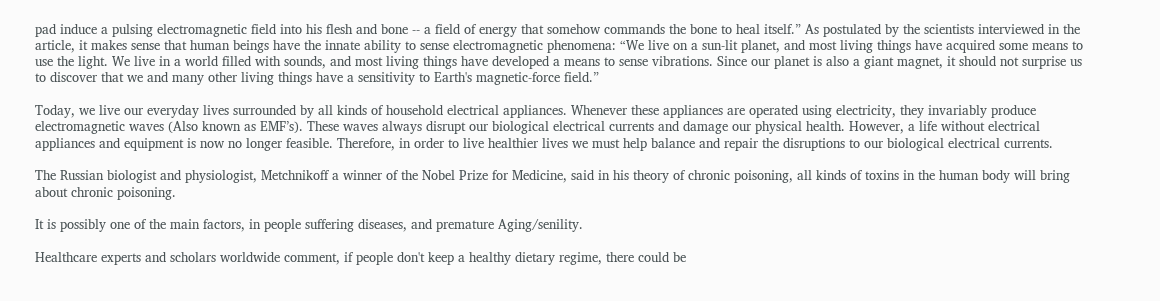pad induce a pulsing electromagnetic field into his flesh and bone -- a field of energy that somehow commands the bone to heal itself.” As postulated by the scientists interviewed in the article, it makes sense that human beings have the innate ability to sense electromagnetic phenomena: “We live on a sun-lit planet, and most living things have acquired some means to use the light. We live in a world filled with sounds, and most living things have developed a means to sense vibrations. Since our planet is also a giant magnet, it should not surprise us to discover that we and many other living things have a sensitivity to Earth's magnetic-force field.”

Today, we live our everyday lives surrounded by all kinds of household electrical appliances. Whenever these appliances are operated using electricity, they invariably produce electromagnetic waves (Also known as EMF’s). These waves always disrupt our biological electrical currents and damage our physical health. However, a life without electrical appliances and equipment is now no longer feasible. Therefore, in order to live healthier lives we must help balance and repair the disruptions to our biological electrical currents.

The Russian biologist and physiologist, Metchnikoff a winner of the Nobel Prize for Medicine, said in his theory of chronic poisoning, all kinds of toxins in the human body will bring about chronic poisoning.

It is possibly one of the main factors, in people suffering diseases, and premature Aging/senility.

Healthcare experts and scholars worldwide comment, if people don't keep a healthy dietary regime, there could be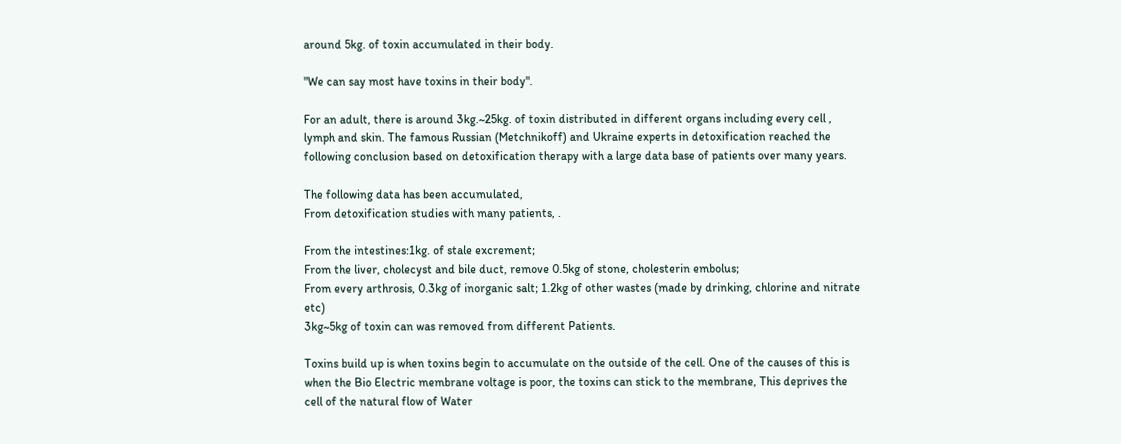around 5kg. of toxin accumulated in their body.

"We can say most have toxins in their body".

For an adult, there is around 3kg.~25kg. of toxin distributed in different organs including every cell , lymph and skin. The famous Russian (Metchnikoff) and Ukraine experts in detoxification reached the following conclusion based on detoxification therapy with a large data base of patients over many years.

The following data has been accumulated,
From detoxification studies with many patients, .

From the intestines:1kg. of stale excrement;
From the liver, cholecyst and bile duct, remove 0.5kg of stone, cholesterin embolus;
From every arthrosis, 0.3kg of inorganic salt; 1.2kg of other wastes (made by drinking, chlorine and nitrate etc)
3kg~5kg of toxin can was removed from different Patients.

Toxins build up is when toxins begin to accumulate on the outside of the cell. One of the causes of this is when the Bio Electric membrane voltage is poor, the toxins can stick to the membrane, This deprives the cell of the natural flow of Water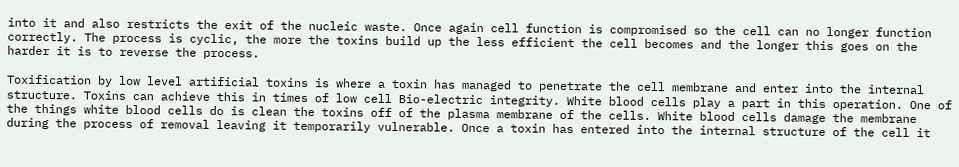into it and also restricts the exit of the nucleic waste. Once again cell function is compromised so the cell can no longer function correctly. The process is cyclic, the more the toxins build up the less efficient the cell becomes and the longer this goes on the harder it is to reverse the process.

Toxification by low level artificial toxins is where a toxin has managed to penetrate the cell membrane and enter into the internal structure. Toxins can achieve this in times of low cell Bio-electric integrity. White blood cells play a part in this operation. One of the things white blood cells do is clean the toxins off of the plasma membrane of the cells. White blood cells damage the membrane during the process of removal leaving it temporarily vulnerable. Once a toxin has entered into the internal structure of the cell it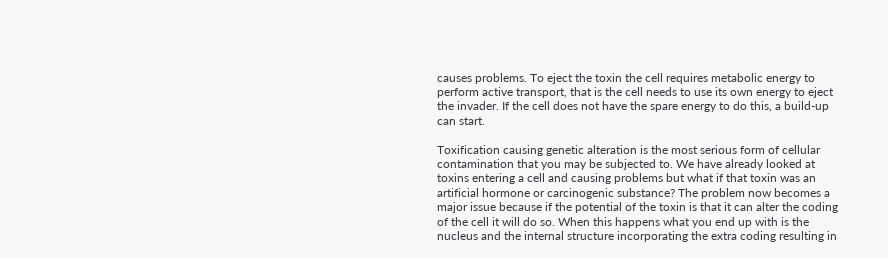causes problems. To eject the toxin the cell requires metabolic energy to perform active transport, that is the cell needs to use its own energy to eject the invader. If the cell does not have the spare energy to do this, a build-up can start.

Toxification causing genetic alteration is the most serious form of cellular contamination that you may be subjected to. We have already looked at toxins entering a cell and causing problems but what if that toxin was an artificial hormone or carcinogenic substance? The problem now becomes a major issue because if the potential of the toxin is that it can alter the coding of the cell it will do so. When this happens what you end up with is the nucleus and the internal structure incorporating the extra coding resulting in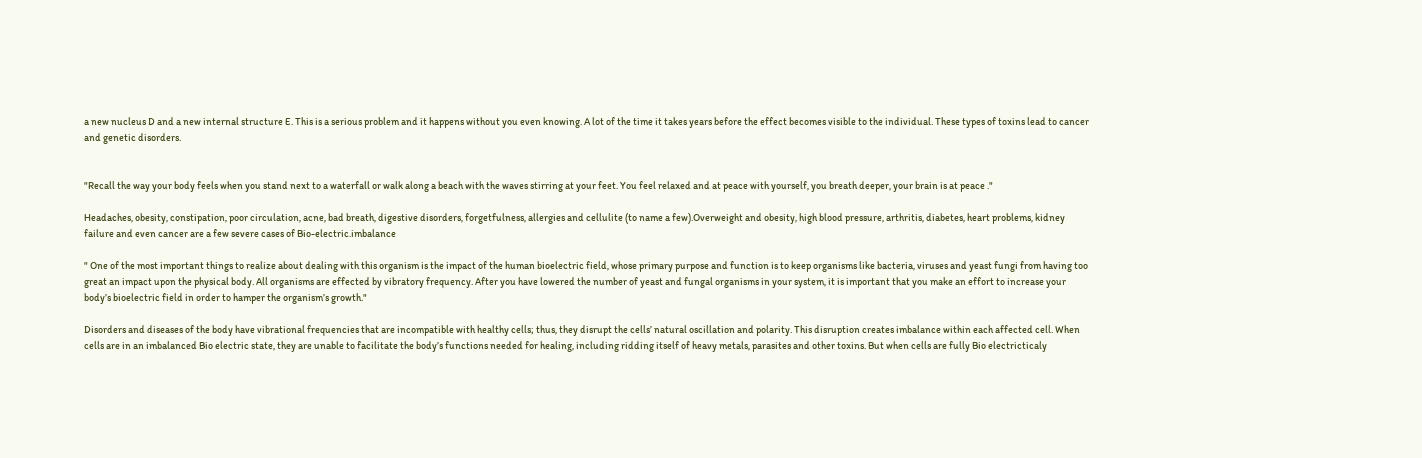a new nucleus D and a new internal structure E. This is a serious problem and it happens without you even knowing. A lot of the time it takes years before the effect becomes visible to the individual. These types of toxins lead to cancer and genetic disorders.


"Recall the way your body feels when you stand next to a waterfall or walk along a beach with the waves stirring at your feet. You feel relaxed and at peace with yourself, you breath deeper, your brain is at peace ."

Headaches, obesity, constipation, poor circulation, acne, bad breath, digestive disorders, forgetfulness, allergies and cellulite (to name a few).Overweight and obesity, high blood pressure, arthritis, diabetes, heart problems, kidney failure and even cancer are a few severe cases of Bio-electric.imbalance

" One of the most important things to realize about dealing with this organism is the impact of the human bioelectric field, whose primary purpose and function is to keep organisms like bacteria, viruses and yeast fungi from having too great an impact upon the physical body. All organisms are effected by vibratory frequency. After you have lowered the number of yeast and fungal organisms in your system, it is important that you make an effort to increase your body’s bioelectric field in order to hamper the organism’s growth."

Disorders and diseases of the body have vibrational frequencies that are incompatible with healthy cells; thus, they disrupt the cells’ natural oscillation and polarity. This disruption creates imbalance within each affected cell. When cells are in an imbalanced Bio electric state, they are unable to facilitate the body’s functions needed for healing, including ridding itself of heavy metals, parasites and other toxins. But when cells are fully Bio electricticaly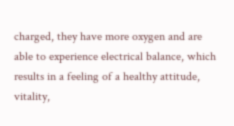charged, they have more oxygen and are able to experience electrical balance, which results in a feeling of a healthy attitude, vitality,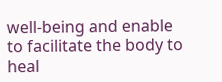well-being and enable to facilitate the body to heal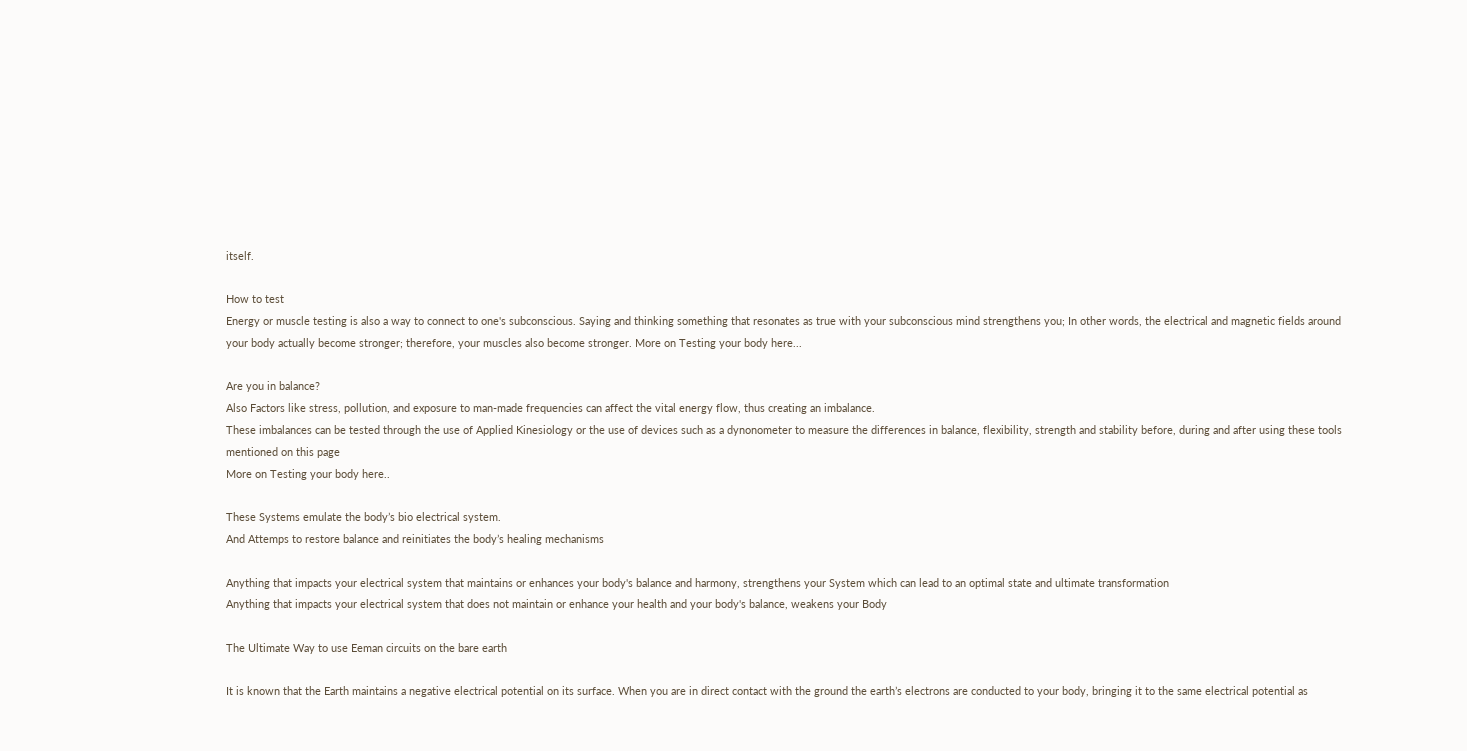itself.

How to test
Energy or muscle testing is also a way to connect to one's subconscious. Saying and thinking something that resonates as true with your subconscious mind strengthens you; In other words, the electrical and magnetic fields around your body actually become stronger; therefore, your muscles also become stronger. More on Testing your body here...

Are you in balance?
Also Factors like stress, pollution, and exposure to man-made frequencies can affect the vital energy flow, thus creating an imbalance.
These imbalances can be tested through the use of Applied Kinesiology or the use of devices such as a dynonometer to measure the differences in balance, flexibility, strength and stability before, during and after using these tools mentioned on this page
More on Testing your body here..

These Systems emulate the body’s bio electrical system.
And Attemps to restore balance and reinitiates the body’s healing mechanisms

Anything that impacts your electrical system that maintains or enhances your body's balance and harmony, strengthens your System which can lead to an optimal state and ultimate transformation
Anything that impacts your electrical system that does not maintain or enhance your health and your body's balance, weakens your Body

The Ultimate Way to use Eeman circuits on the bare earth

It is known that the Earth maintains a negative electrical potential on its surface. When you are in direct contact with the ground the earth’s electrons are conducted to your body, bringing it to the same electrical potential as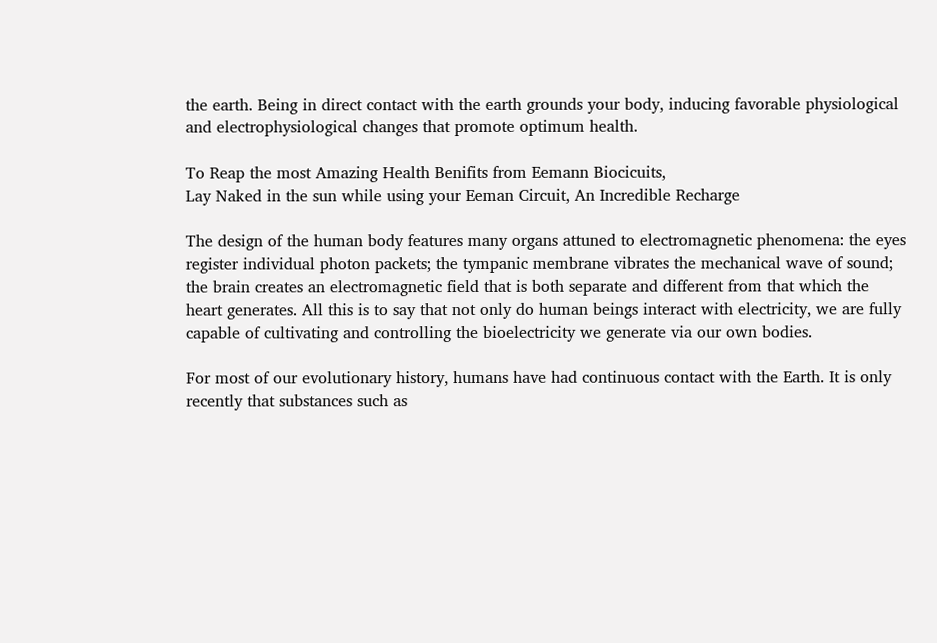the earth. Being in direct contact with the earth grounds your body, inducing favorable physiological and electrophysiological changes that promote optimum health.

To Reap the most Amazing Health Benifits from Eemann Biocicuits,
Lay Naked in the sun while using your Eeman Circuit, An Incredible Recharge

The design of the human body features many organs attuned to electromagnetic phenomena: the eyes register individual photon packets; the tympanic membrane vibrates the mechanical wave of sound; the brain creates an electromagnetic field that is both separate and different from that which the heart generates. All this is to say that not only do human beings interact with electricity, we are fully capable of cultivating and controlling the bioelectricity we generate via our own bodies.

For most of our evolutionary history, humans have had continuous contact with the Earth. It is only recently that substances such as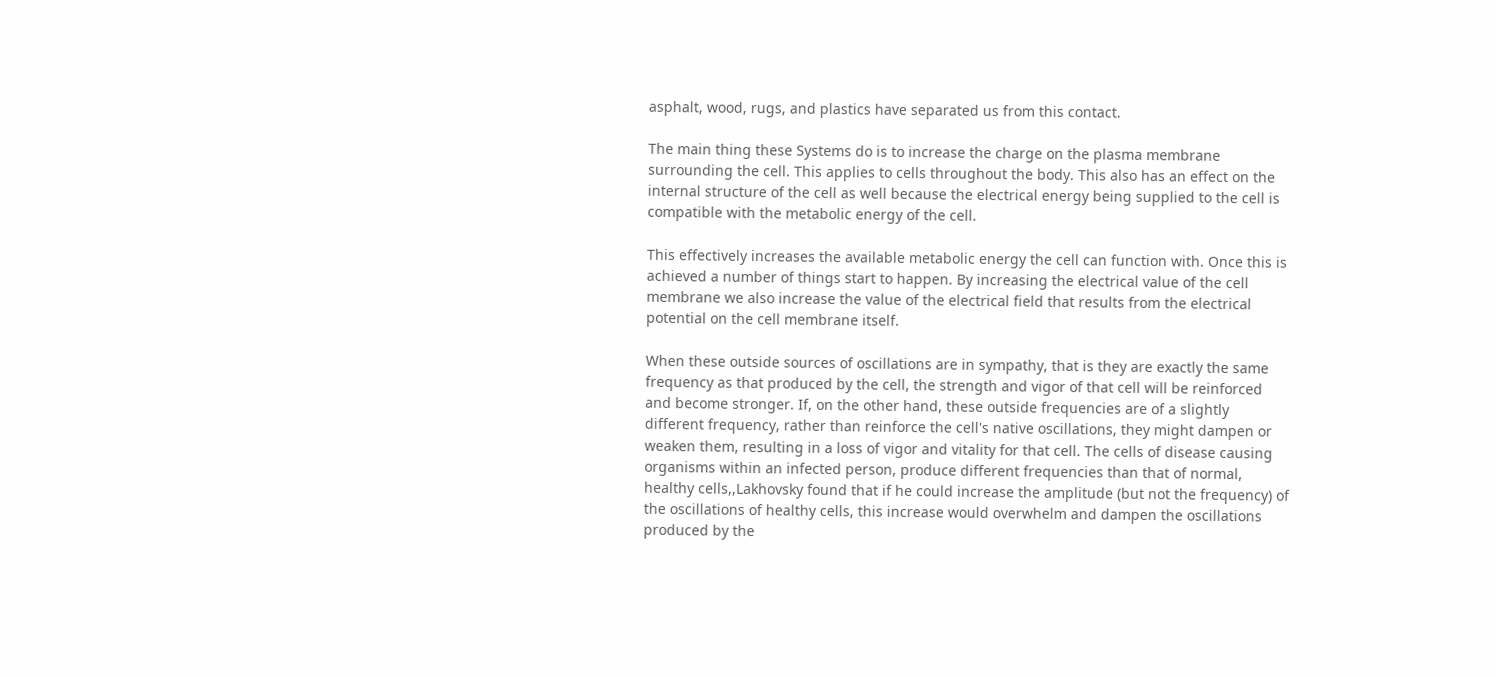asphalt, wood, rugs, and plastics have separated us from this contact.

The main thing these Systems do is to increase the charge on the plasma membrane surrounding the cell. This applies to cells throughout the body. This also has an effect on the internal structure of the cell as well because the electrical energy being supplied to the cell is compatible with the metabolic energy of the cell.

This effectively increases the available metabolic energy the cell can function with. Once this is achieved a number of things start to happen. By increasing the electrical value of the cell membrane we also increase the value of the electrical field that results from the electrical potential on the cell membrane itself.

When these outside sources of oscillations are in sympathy, that is they are exactly the same frequency as that produced by the cell, the strength and vigor of that cell will be reinforced and become stronger. If, on the other hand, these outside frequencies are of a slightly different frequency, rather than reinforce the cell's native oscillations, they might dampen or weaken them, resulting in a loss of vigor and vitality for that cell. The cells of disease causing organisms within an infected person, produce different frequencies than that of normal, healthy cells,,Lakhovsky found that if he could increase the amplitude (but not the frequency) of the oscillations of healthy cells, this increase would overwhelm and dampen the oscillations produced by the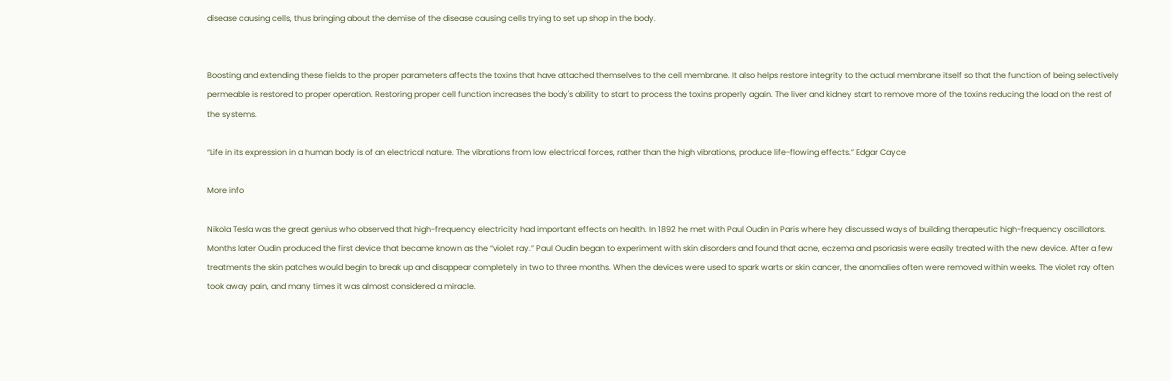disease causing cells, thus bringing about the demise of the disease causing cells trying to set up shop in the body.


Boosting and extending these fields to the proper parameters affects the toxins that have attached themselves to the cell membrane. It also helps restore integrity to the actual membrane itself so that the function of being selectively permeable is restored to proper operation. Restoring proper cell function increases the body's ability to start to process the toxins properly again. The liver and kidney start to remove more of the toxins reducing the load on the rest of the systems.

“Life in its expression in a human body is of an electrical nature. The vibrations from low electrical forces, rather than the high vibrations, produce life-flowing effects.” Edgar Cayce

More info

Nikola Tesla was the great genius who observed that high-frequency electricity had important effects on health. In 1892 he met with Paul Oudin in Paris where hey discussed ways of building therapeutic high-frequency oscillators. Months later Oudin produced the first device that became known as the “violet ray.” Paul Oudin began to experiment with skin disorders and found that acne, eczema and psoriasis were easily treated with the new device. After a few treatments the skin patches would begin to break up and disappear completely in two to three months. When the devices were used to spark warts or skin cancer, the anomalies often were removed within weeks. The violet ray often took away pain, and many times it was almost considered a miracle.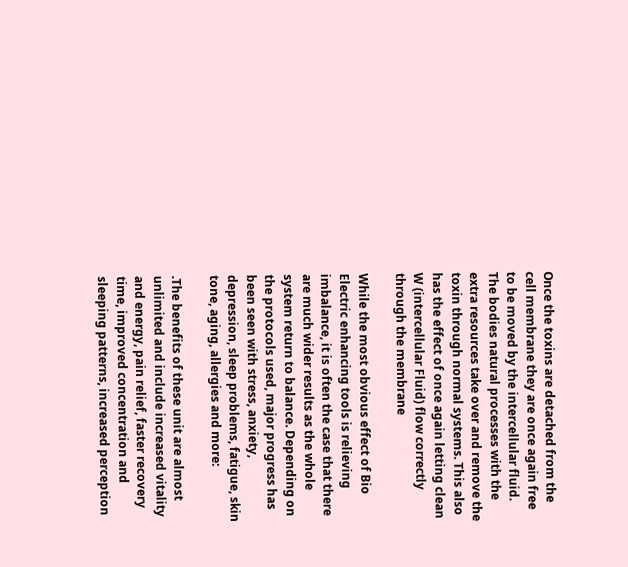Once the toxins are detached from the cell membrane they are once again free to be moved by the intercellular fluid. The bodies natural processes with the extra resources take over and remove the toxin through normal systems. This also has the effect of once again letting clean W (intercellular Fluid) flow correctly through the membrane

While the most obvious effect of Bio Electric enhancing tools is relieving imbalance, it is often the case that there are much wider results as the whole system return to balance. Depending on the protocols used, major progress has been seen with stress, anxiety, depression, sleep problems, fatigue, skin tone, aging, allergies and more:

.The benefits of these unit are almost unlimited and include increased vitality and energy, pain relief, faster recovery time, improved concentration and sleeping patterns, increased perception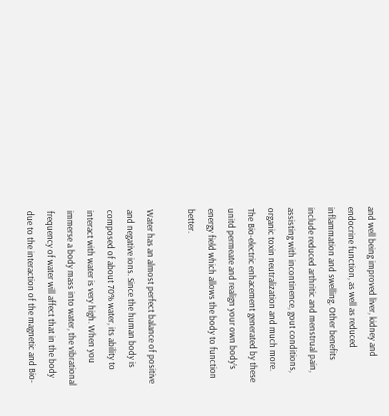and well being improved liver, kidney and endocrine function, as well as reduced inflammation and swelling. Other benefits include reduced arthritic and menstrual pain, assisting with incontinence, gout conditions, organic toxin neutralization and much more. The Bio-electric enhacement generated by these unitd permeate and realign your own body’s energy field which allows the body to function better.

Water has an almost perfect balance of positive and negative ions. Since the human body is composed of about 70% water, its ability to interact with water is very high. When you immerse a body mass into water, the vibrational frequency of water will affect that in the body due to the interaction of the magnetic and Bio-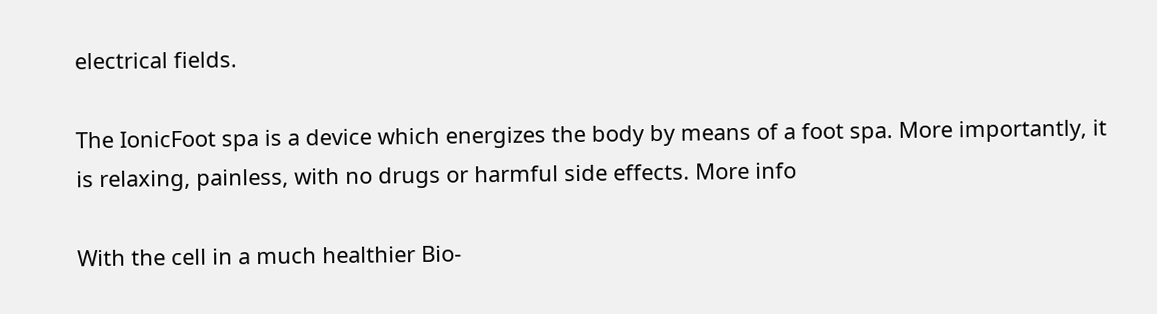electrical fields.

The IonicFoot spa is a device which energizes the body by means of a foot spa. More importantly, it is relaxing, painless, with no drugs or harmful side effects. More info

With the cell in a much healthier Bio-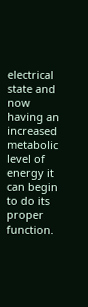electrical state and now having an increased metabolic level of energy it can begin to do its proper function.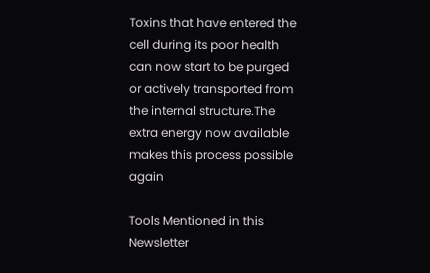Toxins that have entered the cell during its poor health can now start to be purged or actively transported from the internal structure.The extra energy now available makes this process possible again

Tools Mentioned in this Newsletter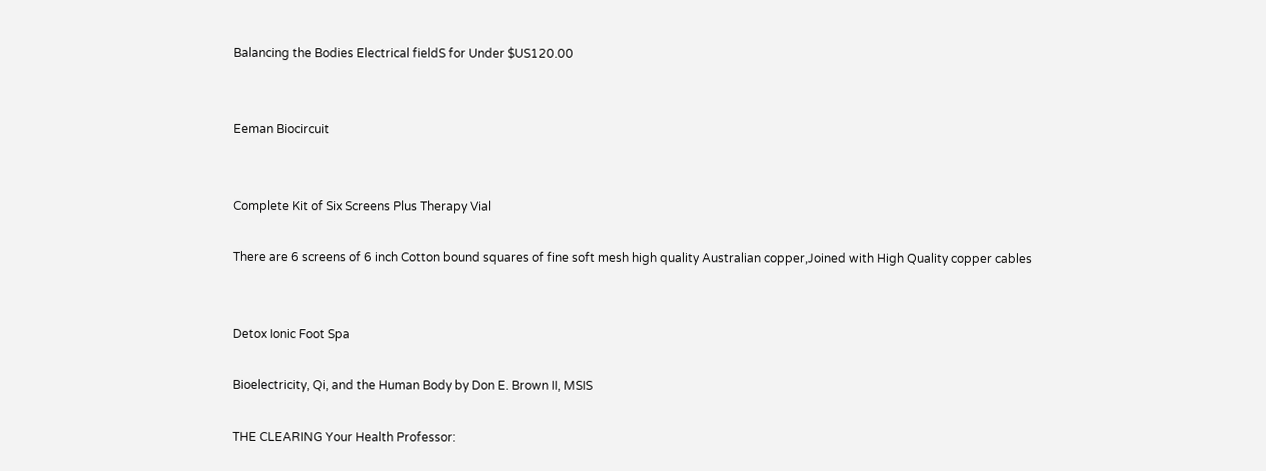Balancing the Bodies Electrical fieldS for Under $US120.00


Eeman Biocircuit


Complete Kit of Six Screens Plus Therapy Vial

There are 6 screens of 6 inch Cotton bound squares of fine soft mesh high quality Australian copper,Joined with High Quality copper cables


Detox Ionic Foot Spa

Bioelectricity, Qi, and the Human Body by Don E. Brown II, MSIS

THE CLEARING Your Health Professor: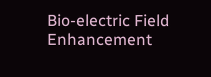Bio-electric Field Enhancement